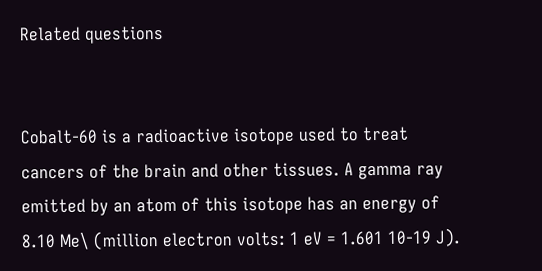Related questions


Cobalt-60 is a radioactive isotope used to treat cancers of the brain and other tissues. A gamma ray emitted by an atom of this isotope has an energy of 8.10 Me\ (million electron volts: 1 eV = 1.601 10-19 J).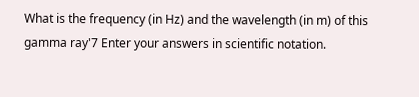What is the frequency (in Hz) and the wavelength (in m) of this gamma ray'7 Enter your answers in scientific notation.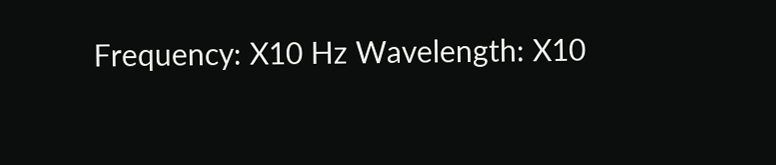Frequency: X10 Hz Wavelength: X10